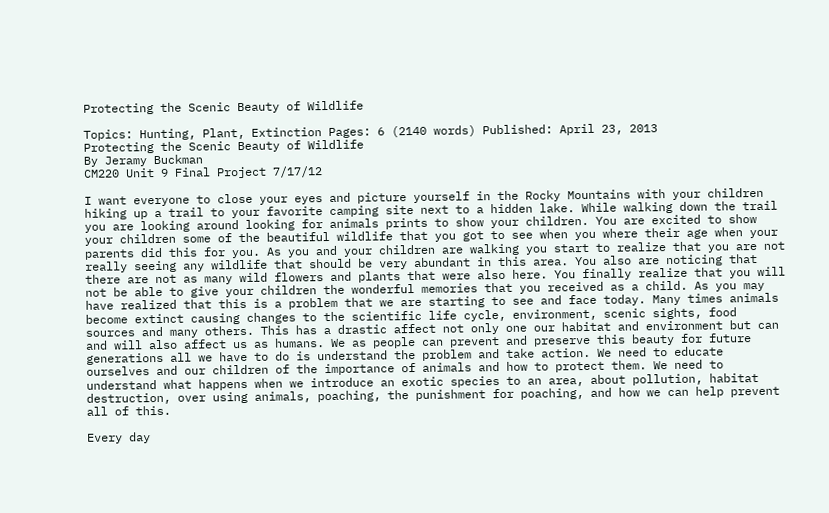Protecting the Scenic Beauty of Wildlife

Topics: Hunting, Plant, Extinction Pages: 6 (2140 words) Published: April 23, 2013
Protecting the Scenic Beauty of Wildlife
By Jeramy Buckman
CM220 Unit 9 Final Project 7/17/12

I want everyone to close your eyes and picture yourself in the Rocky Mountains with your children hiking up a trail to your favorite camping site next to a hidden lake. While walking down the trail you are looking around looking for animals prints to show your children. You are excited to show your children some of the beautiful wildlife that you got to see when you where their age when your parents did this for you. As you and your children are walking you start to realize that you are not really seeing any wildlife that should be very abundant in this area. You also are noticing that there are not as many wild flowers and plants that were also here. You finally realize that you will not be able to give your children the wonderful memories that you received as a child. As you may have realized that this is a problem that we are starting to see and face today. Many times animals become extinct causing changes to the scientific life cycle, environment, scenic sights, food sources and many others. This has a drastic affect not only one our habitat and environment but can and will also affect us as humans. We as people can prevent and preserve this beauty for future generations all we have to do is understand the problem and take action. We need to educate ourselves and our children of the importance of animals and how to protect them. We need to understand what happens when we introduce an exotic species to an area, about pollution, habitat destruction, over using animals, poaching, the punishment for poaching, and how we can help prevent all of this.

Every day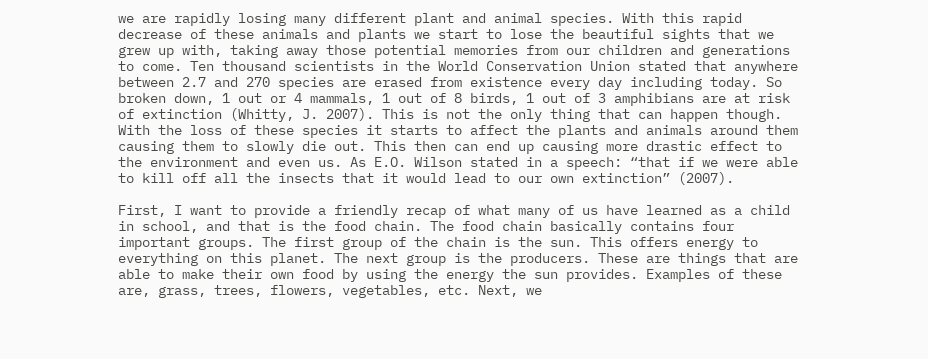we are rapidly losing many different plant and animal species. With this rapid decrease of these animals and plants we start to lose the beautiful sights that we grew up with, taking away those potential memories from our children and generations to come. Ten thousand scientists in the World Conservation Union stated that anywhere between 2.7 and 270 species are erased from existence every day including today. So broken down, 1 out or 4 mammals, 1 out of 8 birds, 1 out of 3 amphibians are at risk of extinction (Whitty, J. 2007). This is not the only thing that can happen though. With the loss of these species it starts to affect the plants and animals around them causing them to slowly die out. This then can end up causing more drastic effect to the environment and even us. As E.O. Wilson stated in a speech: “that if we were able to kill off all the insects that it would lead to our own extinction” (2007).

First, I want to provide a friendly recap of what many of us have learned as a child in school, and that is the food chain. The food chain basically contains four important groups. The first group of the chain is the sun. This offers energy to everything on this planet. The next group is the producers. These are things that are able to make their own food by using the energy the sun provides. Examples of these are, grass, trees, flowers, vegetables, etc. Next, we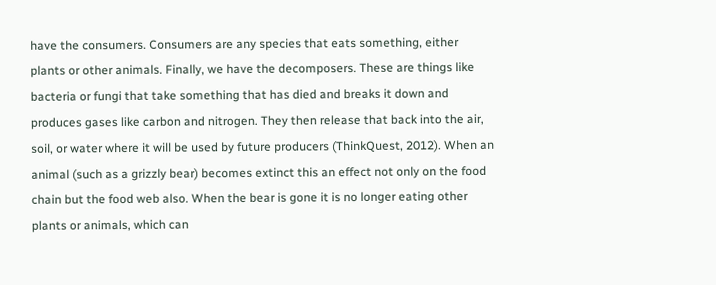have the consumers. Consumers are any species that eats something, either plants or other animals. Finally, we have the decomposers. These are things like bacteria or fungi that take something that has died and breaks it down and produces gases like carbon and nitrogen. They then release that back into the air, soil, or water where it will be used by future producers (ThinkQuest, 2012). When an animal (such as a grizzly bear) becomes extinct this an effect not only on the food chain but the food web also. When the bear is gone it is no longer eating other plants or animals, which can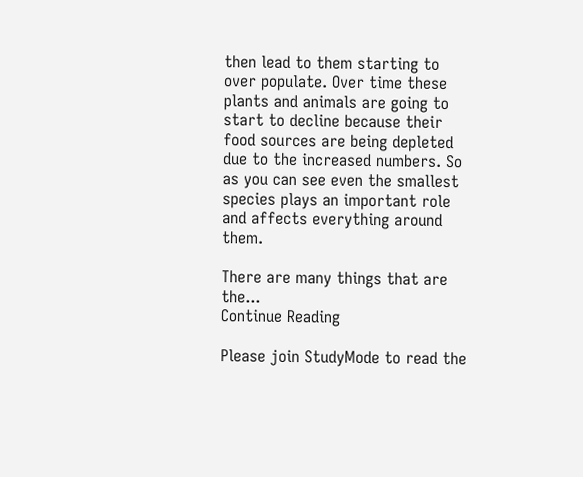then lead to them starting to over populate. Over time these plants and animals are going to start to decline because their food sources are being depleted due to the increased numbers. So as you can see even the smallest species plays an important role and affects everything around them.

There are many things that are the...
Continue Reading

Please join StudyMode to read the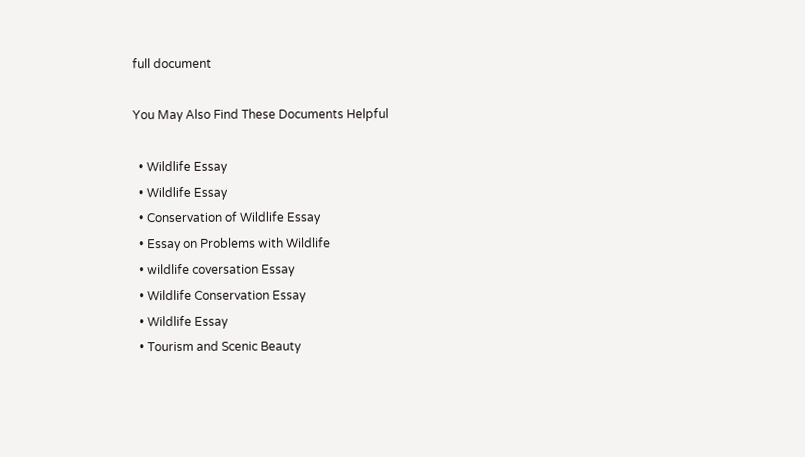full document

You May Also Find These Documents Helpful

  • Wildlife Essay
  • Wildlife Essay
  • Conservation of Wildlife Essay
  • Essay on Problems with Wildlife
  • wildlife coversation Essay
  • Wildlife Conservation Essay
  • Wildlife Essay
  • Tourism and Scenic Beauty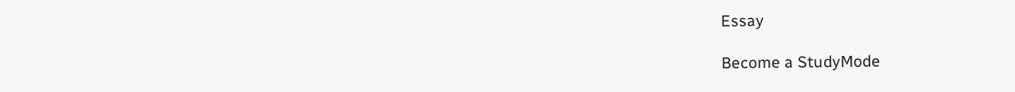Essay

Become a StudyMode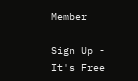Member

Sign Up - It's Free